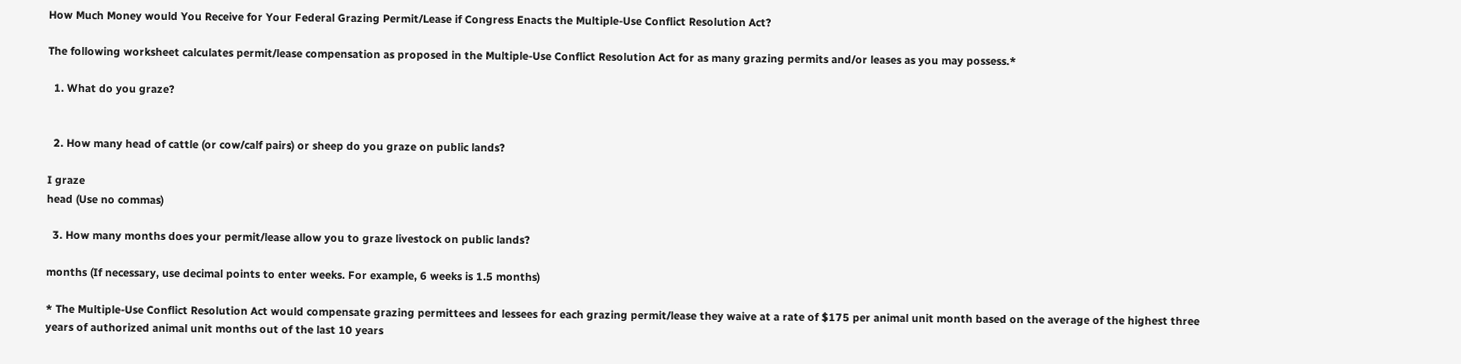How Much Money would You Receive for Your Federal Grazing Permit/Lease if Congress Enacts the Multiple-Use Conflict Resolution Act?

The following worksheet calculates permit/lease compensation as proposed in the Multiple-Use Conflict Resolution Act for as many grazing permits and/or leases as you may possess.*

  1. What do you graze?


  2. How many head of cattle (or cow/calf pairs) or sheep do you graze on public lands?

I graze
head (Use no commas)

  3. How many months does your permit/lease allow you to graze livestock on public lands?

months (If necessary, use decimal points to enter weeks. For example, 6 weeks is 1.5 months)

* The Multiple-Use Conflict Resolution Act would compensate grazing permittees and lessees for each grazing permit/lease they waive at a rate of $175 per animal unit month based on the average of the highest three years of authorized animal unit months out of the last 10 years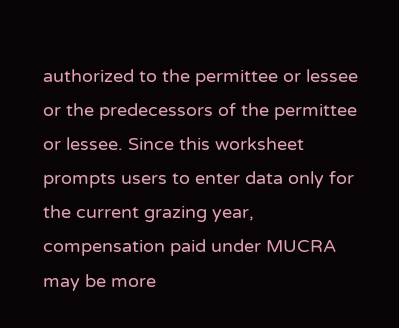authorized to the permittee or lessee or the predecessors of the permittee or lessee. Since this worksheet prompts users to enter data only for the current grazing year, compensation paid under MUCRA may be more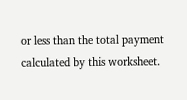or less than the total payment calculated by this worksheet.